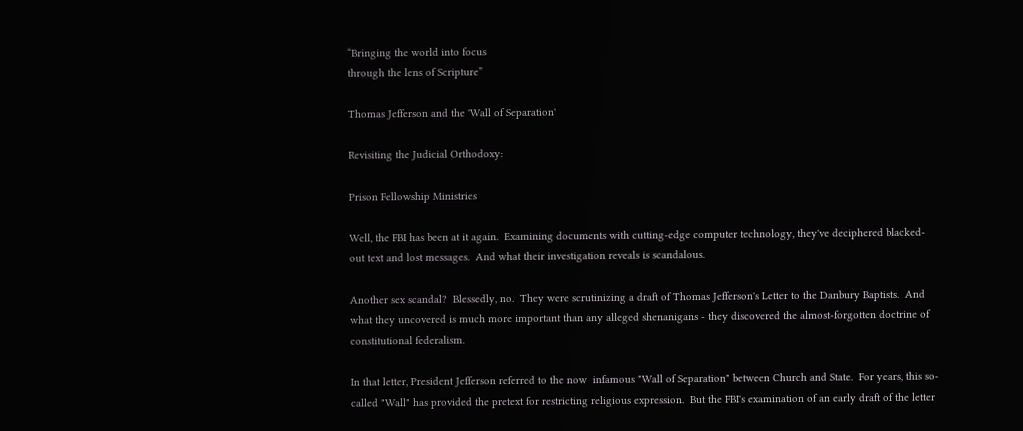“Bringing the world into focus
through the lens of Scripture”

Thomas Jefferson and the 'Wall of Separation'

Revisiting the Judicial Orthodoxy:

Prison Fellowship Ministries

Well, the FBI has been at it again.  Examining documents with cutting-edge computer technology, they've deciphered blacked-out text and lost messages.  And what their investigation reveals is scandalous.

Another sex scandal?  Blessedly, no.  They were scrutinizing a draft of Thomas Jefferson's Letter to the Danbury Baptists.  And what they uncovered is much more important than any alleged shenanigans - they discovered the almost-forgotten doctrine of constitutional federalism.

In that letter, President Jefferson referred to the now  infamous "Wall of Separation" between Church and State.  For years, this so-called "Wall" has provided the pretext for restricting religious expression.  But the FBI's examination of an early draft of the letter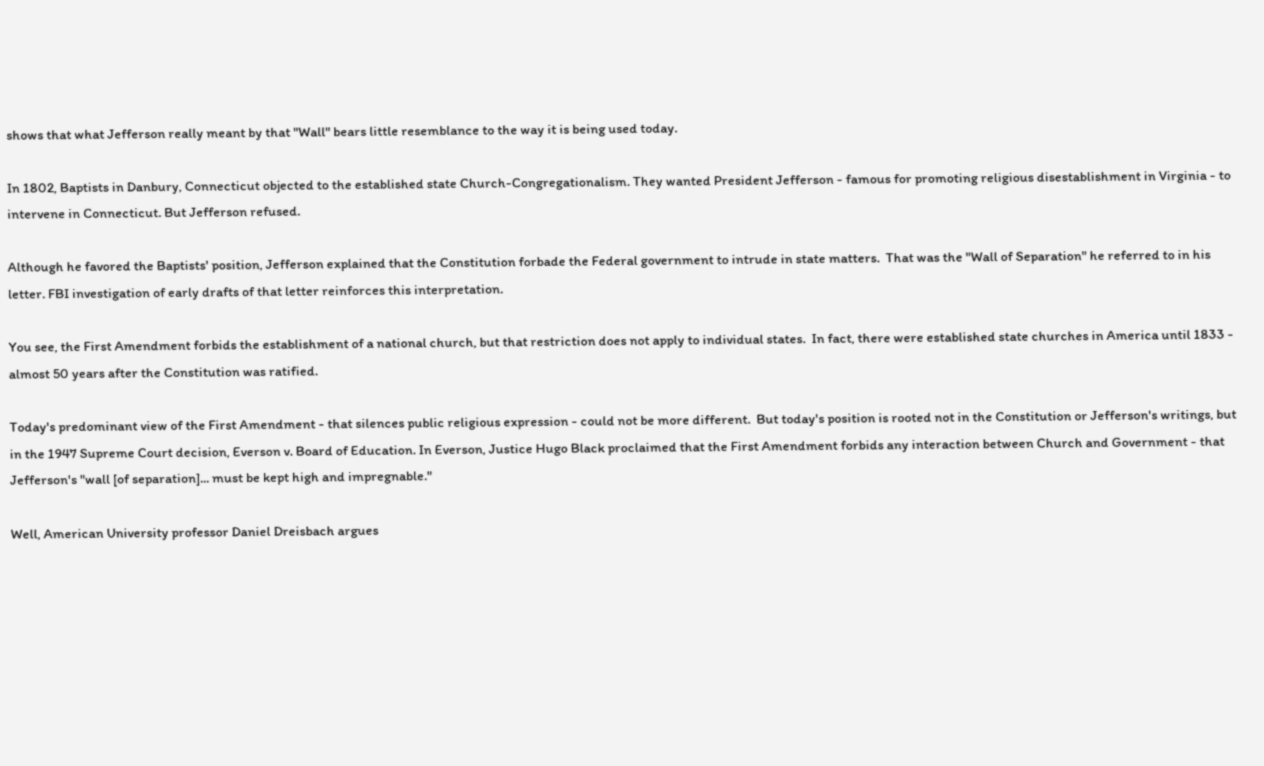shows that what Jefferson really meant by that "Wall" bears little resemblance to the way it is being used today.

In 1802, Baptists in Danbury, Connecticut objected to the established state Church-Congregationalism. They wanted President Jefferson - famous for promoting religious disestablishment in Virginia - to intervene in Connecticut. But Jefferson refused.

Although he favored the Baptists' position, Jefferson explained that the Constitution forbade the Federal government to intrude in state matters.  That was the "Wall of Separation" he referred to in his letter. FBI investigation of early drafts of that letter reinforces this interpretation.

You see, the First Amendment forbids the establishment of a national church, but that restriction does not apply to individual states.  In fact, there were established state churches in America until 1833 - almost 50 years after the Constitution was ratified.

Today's predominant view of the First Amendment - that silences public religious expression - could not be more different.  But today's position is rooted not in the Constitution or Jefferson's writings, but in the 1947 Supreme Court decision, Everson v. Board of Education. In Everson, Justice Hugo Black proclaimed that the First Amendment forbids any interaction between Church and Government - that Jefferson's "wall [of separation]... must be kept high and impregnable."

Well, American University professor Daniel Dreisbach argues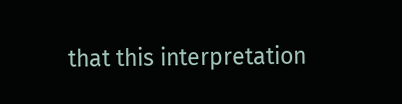that this interpretation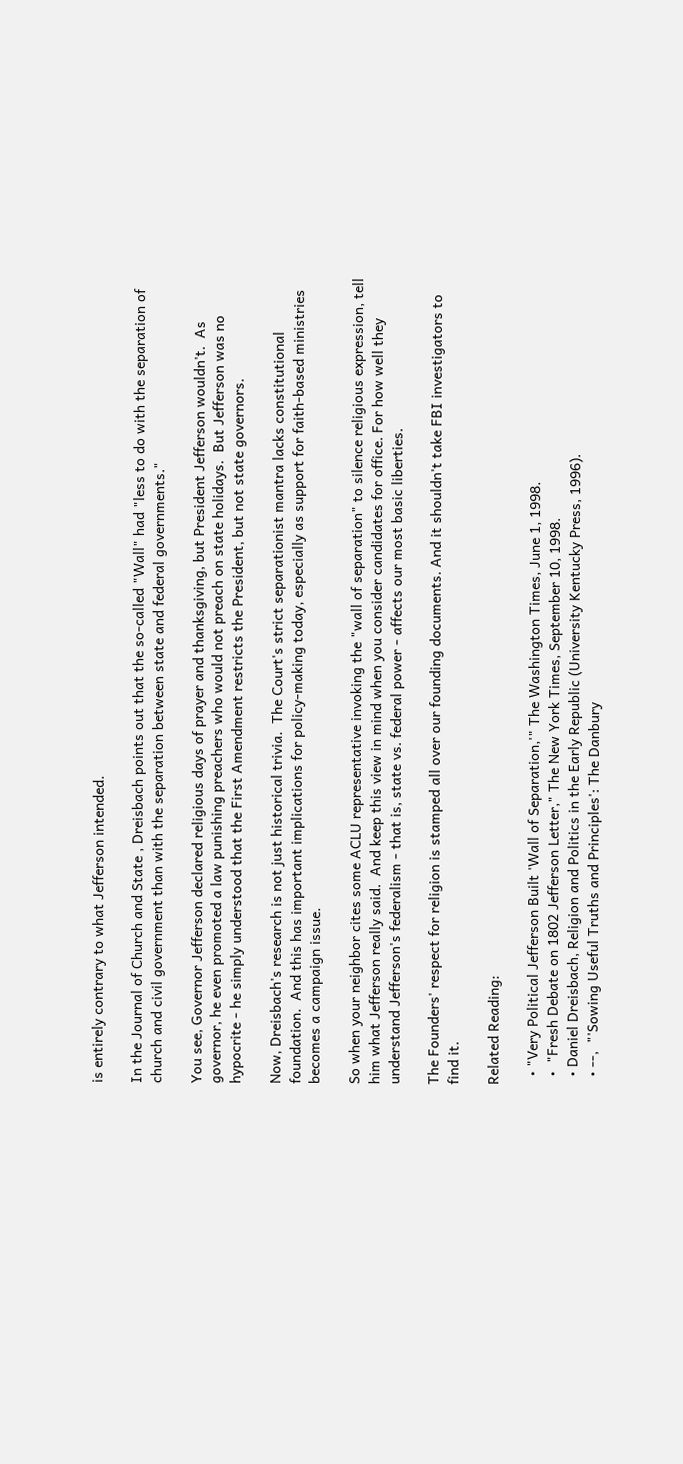is entirely contrary to what Jefferson intended.

In the Journal of Church and State , Dreisbach points out that the so-called "Wall" had "less to do with the separation of church and civil government than with the separation between state and federal governments."

You see, Governor Jefferson declared religious days of prayer and thanksgiving, but President Jefferson wouldn't.  As governor, he even promoted a law punishing preachers who would not preach on state holidays.  But Jefferson was no hypocrite - he simply understood that the First Amendment restricts the President, but not state governors.

Now, Dreisbach's research is not just historical trivia.  The Court's strict separationist mantra lacks constitutional foundation.  And this has important implications for policy-making today, especially as support for faith-based ministries becomes a campaign issue.

So when your neighbor cites some ACLU representative invoking the "wall of separation" to silence religious expression, tell him what Jefferson really said.  And keep this view in mind when you consider candidates for office. For how well they understand Jefferson's federalism - that is, state vs. federal power - affects our most basic liberties.

The Founders' respect for religion is stamped all over our founding documents. And it shouldn't take FBI investigators to find it.

Related Reading:

  • "Very Political Jefferson Built 'Wall of Separation,'" The Washington Times, June 1, 1998.
  •  "Fresh Debate on 1802 Jefferson Letter," The New York Times, September 10, 1998.
  • Daniel Dreisbach, Religion and Politics in the Early Republic (University Kentucky Press, 1996).
  • --,  "'Sowing Useful Truths and Principles': The Danbury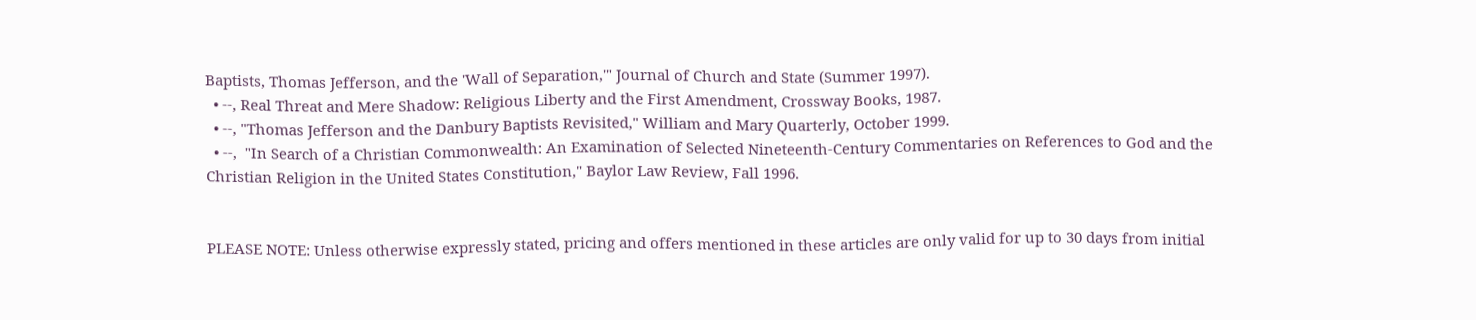Baptists, Thomas Jefferson, and the 'Wall of Separation,'" Journal of Church and State (Summer 1997).
  • --, Real Threat and Mere Shadow: Religious Liberty and the First Amendment, Crossway Books, 1987.
  • --, "Thomas Jefferson and the Danbury Baptists Revisited," William and Mary Quarterly, October 1999.
  • --,  "In Search of a Christian Commonwealth: An Examination of Selected Nineteenth-Century Commentaries on References to God and the Christian Religion in the United States Constitution," Baylor Law Review, Fall 1996.


PLEASE NOTE: Unless otherwise expressly stated, pricing and offers mentioned in these articles are only valid for up to 30 days from initial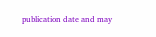publication date and may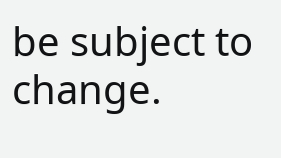be subject to change.